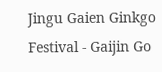Jingu Gaien Ginkgo Festival - Gaijin Go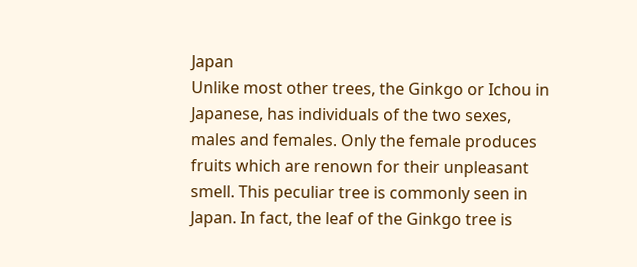Japan
Unlike most other trees, the Ginkgo or Ichou in Japanese, has individuals of the two sexes, males and females. Only the female produces fruits which are renown for their unpleasant smell. This peculiar tree is commonly seen in Japan. In fact, the leaf of the Ginkgo tree is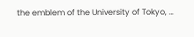the emblem of the University of Tokyo, …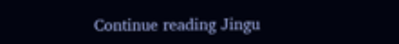Continue reading Jingu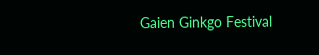Gaien Ginkgo Festival